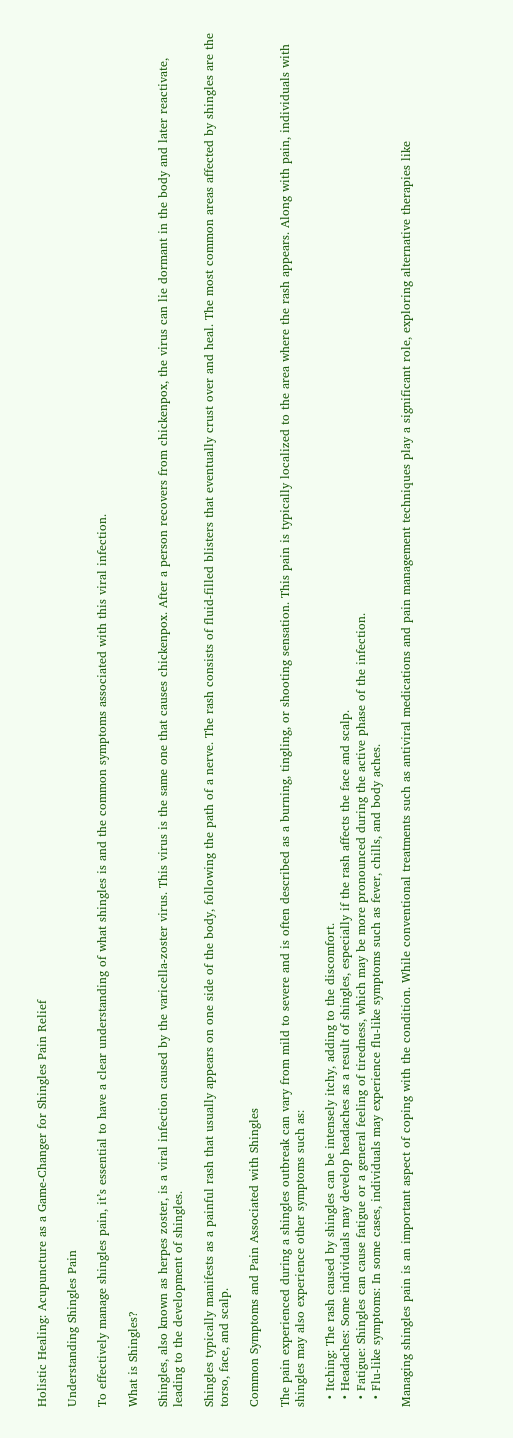Holistic Healing: Acupuncture as a Game-Changer for Shingles Pain Relief

Understanding Shingles Pain

To effectively manage shingles pain, it’s essential to have a clear understanding of what shingles is and the common symptoms associated with this viral infection.

What is Shingles?

Shingles, also known as herpes zoster, is a viral infection caused by the varicella-zoster virus. This virus is the same one that causes chickenpox. After a person recovers from chickenpox, the virus can lie dormant in the body and later reactivate, leading to the development of shingles.

Shingles typically manifests as a painful rash that usually appears on one side of the body, following the path of a nerve. The rash consists of fluid-filled blisters that eventually crust over and heal. The most common areas affected by shingles are the torso, face, and scalp.

Common Symptoms and Pain Associated with Shingles

The pain experienced during a shingles outbreak can vary from mild to severe and is often described as a burning, tingling, or shooting sensation. This pain is typically localized to the area where the rash appears. Along with pain, individuals with shingles may also experience other symptoms such as:

  • Itching: The rash caused by shingles can be intensely itchy, adding to the discomfort.
  • Headaches: Some individuals may develop headaches as a result of shingles, especially if the rash affects the face and scalp.
  • Fatigue: Shingles can cause fatigue or a general feeling of tiredness, which may be more pronounced during the active phase of the infection.
  • Flu-like symptoms: In some cases, individuals may experience flu-like symptoms such as fever, chills, and body aches.

Managing shingles pain is an important aspect of coping with the condition. While conventional treatments such as antiviral medications and pain management techniques play a significant role, exploring alternative therapies like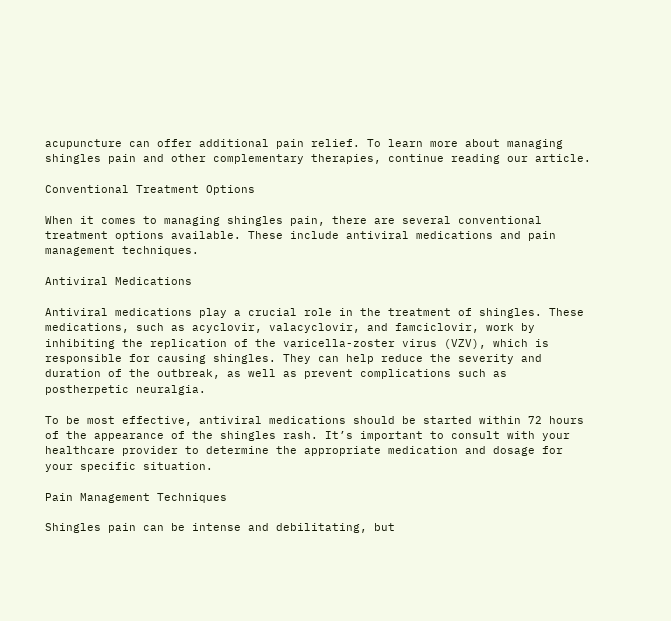acupuncture can offer additional pain relief. To learn more about managing shingles pain and other complementary therapies, continue reading our article.

Conventional Treatment Options

When it comes to managing shingles pain, there are several conventional treatment options available. These include antiviral medications and pain management techniques.

Antiviral Medications

Antiviral medications play a crucial role in the treatment of shingles. These medications, such as acyclovir, valacyclovir, and famciclovir, work by inhibiting the replication of the varicella-zoster virus (VZV), which is responsible for causing shingles. They can help reduce the severity and duration of the outbreak, as well as prevent complications such as postherpetic neuralgia.

To be most effective, antiviral medications should be started within 72 hours of the appearance of the shingles rash. It’s important to consult with your healthcare provider to determine the appropriate medication and dosage for your specific situation.

Pain Management Techniques

Shingles pain can be intense and debilitating, but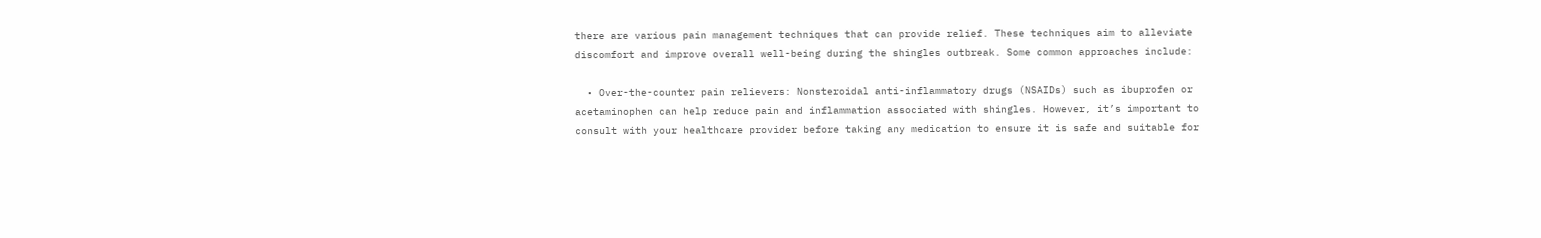there are various pain management techniques that can provide relief. These techniques aim to alleviate discomfort and improve overall well-being during the shingles outbreak. Some common approaches include:

  • Over-the-counter pain relievers: Nonsteroidal anti-inflammatory drugs (NSAIDs) such as ibuprofen or acetaminophen can help reduce pain and inflammation associated with shingles. However, it’s important to consult with your healthcare provider before taking any medication to ensure it is safe and suitable for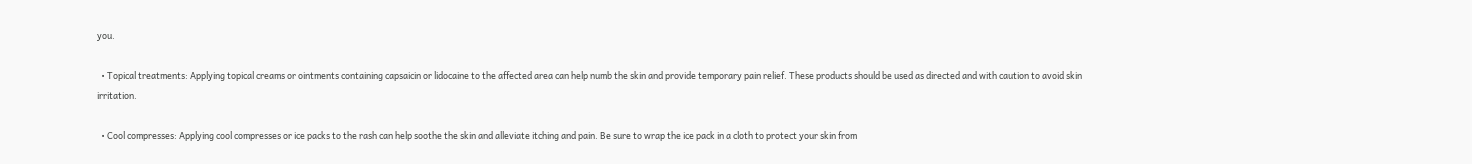you.

  • Topical treatments: Applying topical creams or ointments containing capsaicin or lidocaine to the affected area can help numb the skin and provide temporary pain relief. These products should be used as directed and with caution to avoid skin irritation.

  • Cool compresses: Applying cool compresses or ice packs to the rash can help soothe the skin and alleviate itching and pain. Be sure to wrap the ice pack in a cloth to protect your skin from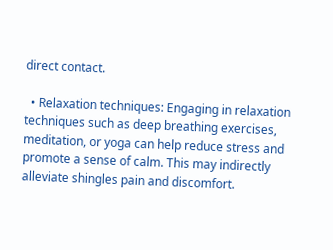direct contact.

  • Relaxation techniques: Engaging in relaxation techniques such as deep breathing exercises, meditation, or yoga can help reduce stress and promote a sense of calm. This may indirectly alleviate shingles pain and discomfort.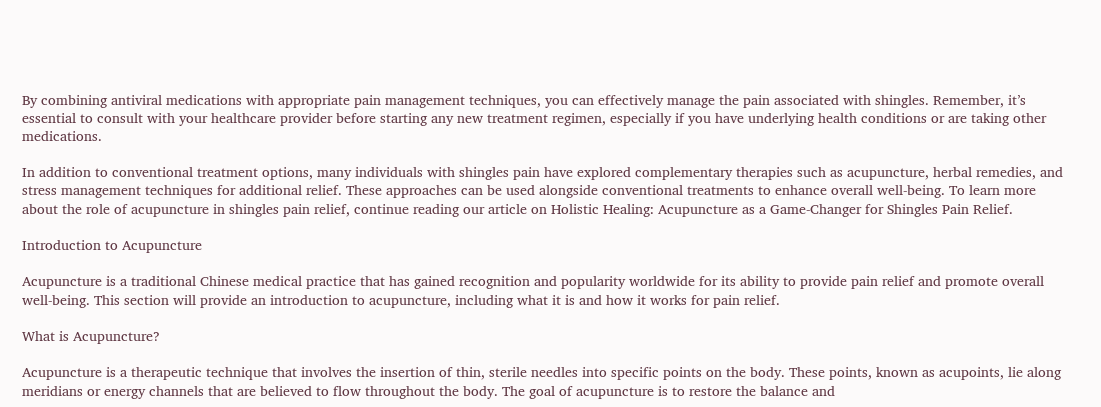By combining antiviral medications with appropriate pain management techniques, you can effectively manage the pain associated with shingles. Remember, it’s essential to consult with your healthcare provider before starting any new treatment regimen, especially if you have underlying health conditions or are taking other medications.

In addition to conventional treatment options, many individuals with shingles pain have explored complementary therapies such as acupuncture, herbal remedies, and stress management techniques for additional relief. These approaches can be used alongside conventional treatments to enhance overall well-being. To learn more about the role of acupuncture in shingles pain relief, continue reading our article on Holistic Healing: Acupuncture as a Game-Changer for Shingles Pain Relief.

Introduction to Acupuncture

Acupuncture is a traditional Chinese medical practice that has gained recognition and popularity worldwide for its ability to provide pain relief and promote overall well-being. This section will provide an introduction to acupuncture, including what it is and how it works for pain relief.

What is Acupuncture?

Acupuncture is a therapeutic technique that involves the insertion of thin, sterile needles into specific points on the body. These points, known as acupoints, lie along meridians or energy channels that are believed to flow throughout the body. The goal of acupuncture is to restore the balance and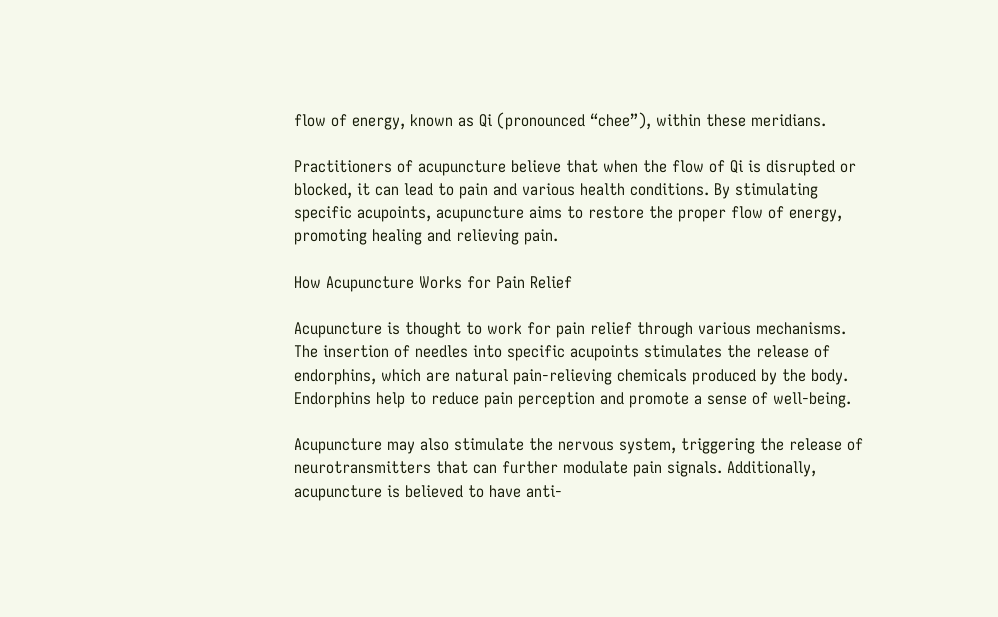flow of energy, known as Qi (pronounced “chee”), within these meridians.

Practitioners of acupuncture believe that when the flow of Qi is disrupted or blocked, it can lead to pain and various health conditions. By stimulating specific acupoints, acupuncture aims to restore the proper flow of energy, promoting healing and relieving pain.

How Acupuncture Works for Pain Relief

Acupuncture is thought to work for pain relief through various mechanisms. The insertion of needles into specific acupoints stimulates the release of endorphins, which are natural pain-relieving chemicals produced by the body. Endorphins help to reduce pain perception and promote a sense of well-being.

Acupuncture may also stimulate the nervous system, triggering the release of neurotransmitters that can further modulate pain signals. Additionally, acupuncture is believed to have anti-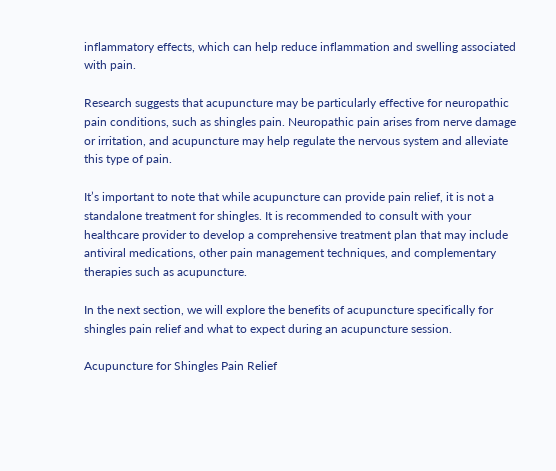inflammatory effects, which can help reduce inflammation and swelling associated with pain.

Research suggests that acupuncture may be particularly effective for neuropathic pain conditions, such as shingles pain. Neuropathic pain arises from nerve damage or irritation, and acupuncture may help regulate the nervous system and alleviate this type of pain.

It’s important to note that while acupuncture can provide pain relief, it is not a standalone treatment for shingles. It is recommended to consult with your healthcare provider to develop a comprehensive treatment plan that may include antiviral medications, other pain management techniques, and complementary therapies such as acupuncture.

In the next section, we will explore the benefits of acupuncture specifically for shingles pain relief and what to expect during an acupuncture session.

Acupuncture for Shingles Pain Relief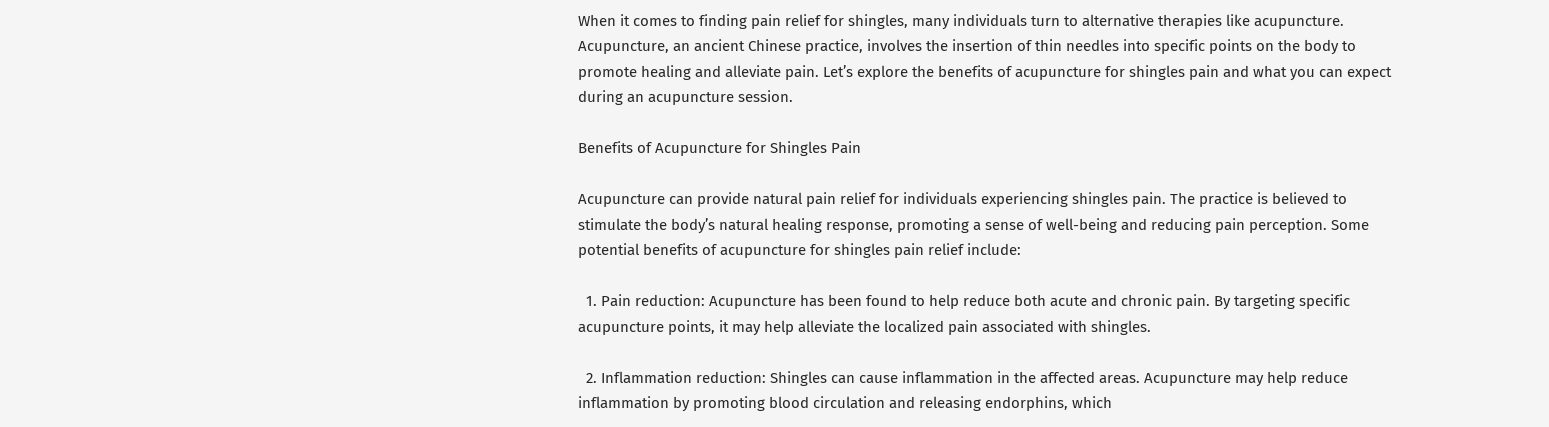When it comes to finding pain relief for shingles, many individuals turn to alternative therapies like acupuncture. Acupuncture, an ancient Chinese practice, involves the insertion of thin needles into specific points on the body to promote healing and alleviate pain. Let’s explore the benefits of acupuncture for shingles pain and what you can expect during an acupuncture session.

Benefits of Acupuncture for Shingles Pain

Acupuncture can provide natural pain relief for individuals experiencing shingles pain. The practice is believed to stimulate the body’s natural healing response, promoting a sense of well-being and reducing pain perception. Some potential benefits of acupuncture for shingles pain relief include:

  1. Pain reduction: Acupuncture has been found to help reduce both acute and chronic pain. By targeting specific acupuncture points, it may help alleviate the localized pain associated with shingles.

  2. Inflammation reduction: Shingles can cause inflammation in the affected areas. Acupuncture may help reduce inflammation by promoting blood circulation and releasing endorphins, which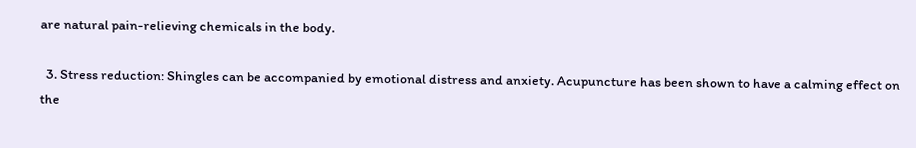are natural pain-relieving chemicals in the body.

  3. Stress reduction: Shingles can be accompanied by emotional distress and anxiety. Acupuncture has been shown to have a calming effect on the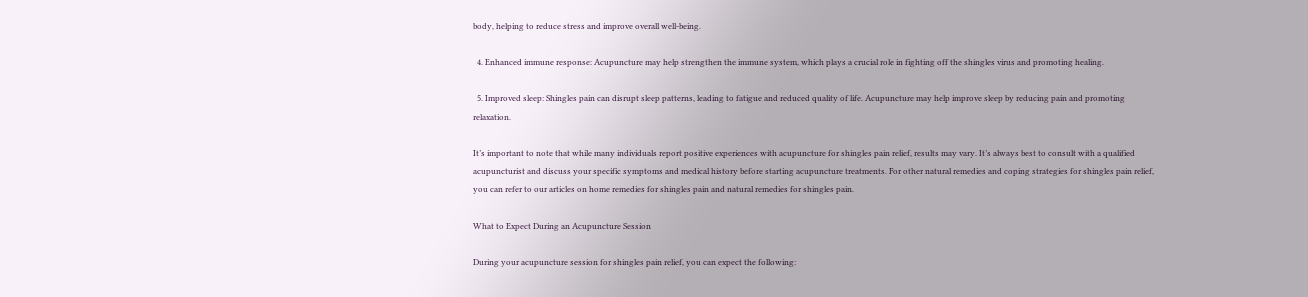body, helping to reduce stress and improve overall well-being.

  4. Enhanced immune response: Acupuncture may help strengthen the immune system, which plays a crucial role in fighting off the shingles virus and promoting healing.

  5. Improved sleep: Shingles pain can disrupt sleep patterns, leading to fatigue and reduced quality of life. Acupuncture may help improve sleep by reducing pain and promoting relaxation.

It’s important to note that while many individuals report positive experiences with acupuncture for shingles pain relief, results may vary. It’s always best to consult with a qualified acupuncturist and discuss your specific symptoms and medical history before starting acupuncture treatments. For other natural remedies and coping strategies for shingles pain relief, you can refer to our articles on home remedies for shingles pain and natural remedies for shingles pain.

What to Expect During an Acupuncture Session

During your acupuncture session for shingles pain relief, you can expect the following: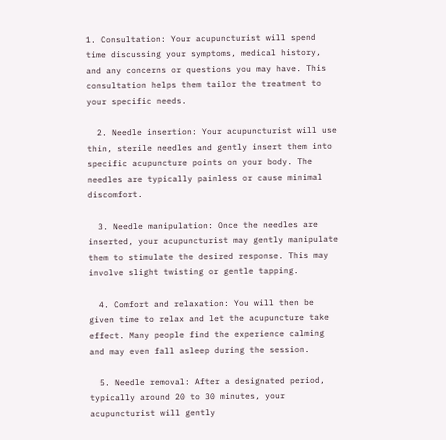1. Consultation: Your acupuncturist will spend time discussing your symptoms, medical history, and any concerns or questions you may have. This consultation helps them tailor the treatment to your specific needs.

  2. Needle insertion: Your acupuncturist will use thin, sterile needles and gently insert them into specific acupuncture points on your body. The needles are typically painless or cause minimal discomfort.

  3. Needle manipulation: Once the needles are inserted, your acupuncturist may gently manipulate them to stimulate the desired response. This may involve slight twisting or gentle tapping.

  4. Comfort and relaxation: You will then be given time to relax and let the acupuncture take effect. Many people find the experience calming and may even fall asleep during the session.

  5. Needle removal: After a designated period, typically around 20 to 30 minutes, your acupuncturist will gently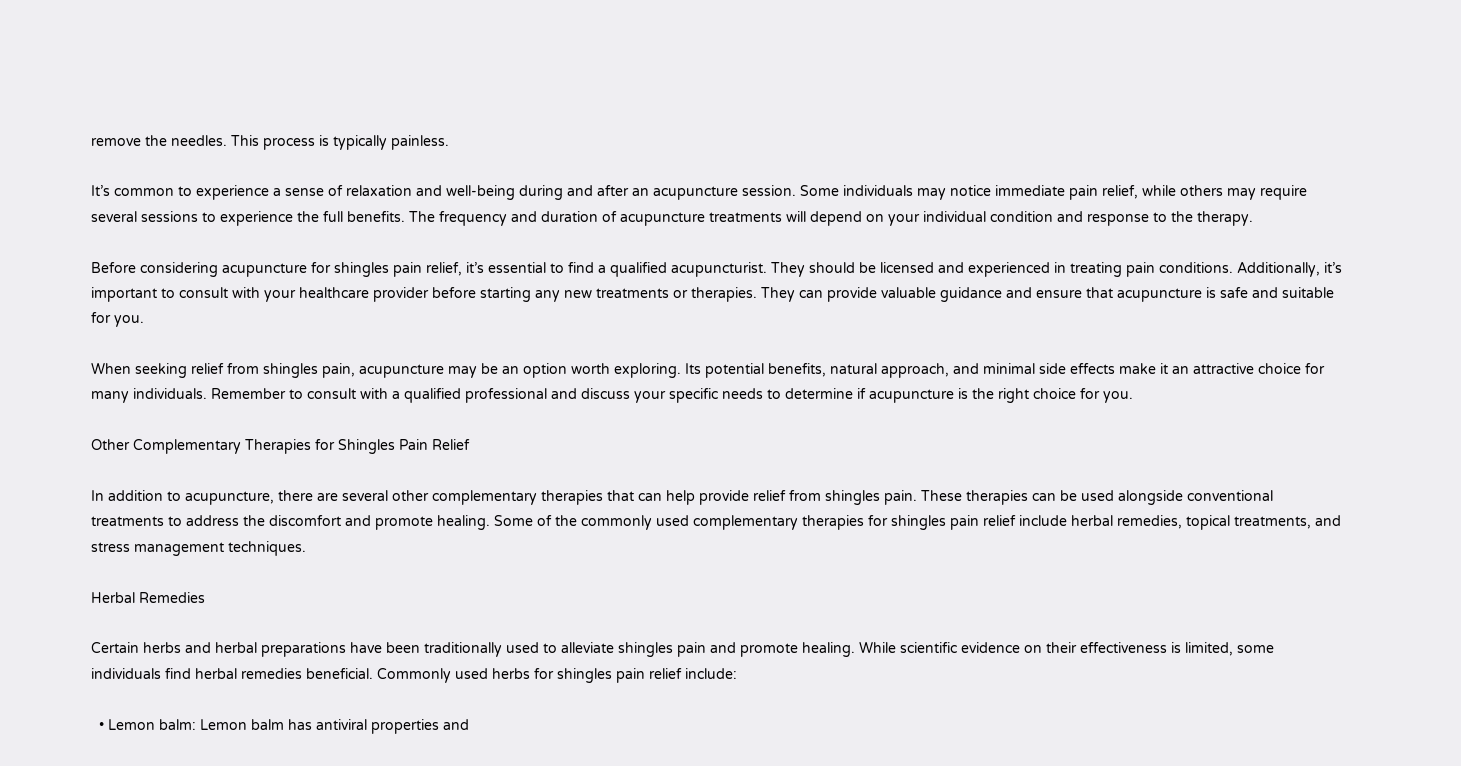remove the needles. This process is typically painless.

It’s common to experience a sense of relaxation and well-being during and after an acupuncture session. Some individuals may notice immediate pain relief, while others may require several sessions to experience the full benefits. The frequency and duration of acupuncture treatments will depend on your individual condition and response to the therapy.

Before considering acupuncture for shingles pain relief, it’s essential to find a qualified acupuncturist. They should be licensed and experienced in treating pain conditions. Additionally, it’s important to consult with your healthcare provider before starting any new treatments or therapies. They can provide valuable guidance and ensure that acupuncture is safe and suitable for you.

When seeking relief from shingles pain, acupuncture may be an option worth exploring. Its potential benefits, natural approach, and minimal side effects make it an attractive choice for many individuals. Remember to consult with a qualified professional and discuss your specific needs to determine if acupuncture is the right choice for you.

Other Complementary Therapies for Shingles Pain Relief

In addition to acupuncture, there are several other complementary therapies that can help provide relief from shingles pain. These therapies can be used alongside conventional treatments to address the discomfort and promote healing. Some of the commonly used complementary therapies for shingles pain relief include herbal remedies, topical treatments, and stress management techniques.

Herbal Remedies

Certain herbs and herbal preparations have been traditionally used to alleviate shingles pain and promote healing. While scientific evidence on their effectiveness is limited, some individuals find herbal remedies beneficial. Commonly used herbs for shingles pain relief include:

  • Lemon balm: Lemon balm has antiviral properties and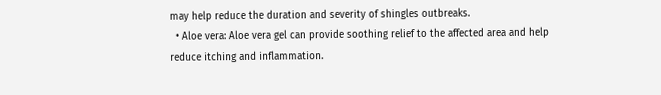may help reduce the duration and severity of shingles outbreaks.
  • Aloe vera: Aloe vera gel can provide soothing relief to the affected area and help reduce itching and inflammation.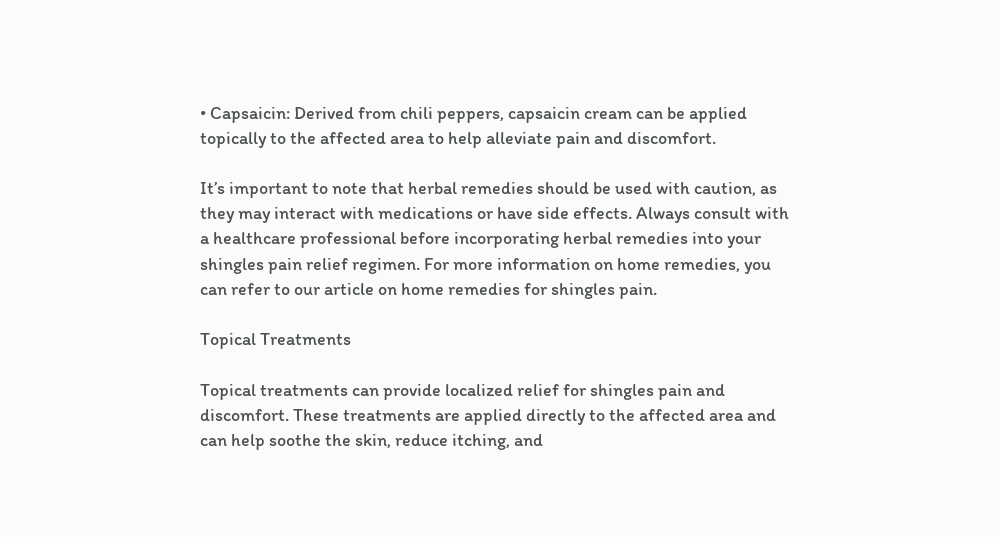• Capsaicin: Derived from chili peppers, capsaicin cream can be applied topically to the affected area to help alleviate pain and discomfort.

It’s important to note that herbal remedies should be used with caution, as they may interact with medications or have side effects. Always consult with a healthcare professional before incorporating herbal remedies into your shingles pain relief regimen. For more information on home remedies, you can refer to our article on home remedies for shingles pain.

Topical Treatments

Topical treatments can provide localized relief for shingles pain and discomfort. These treatments are applied directly to the affected area and can help soothe the skin, reduce itching, and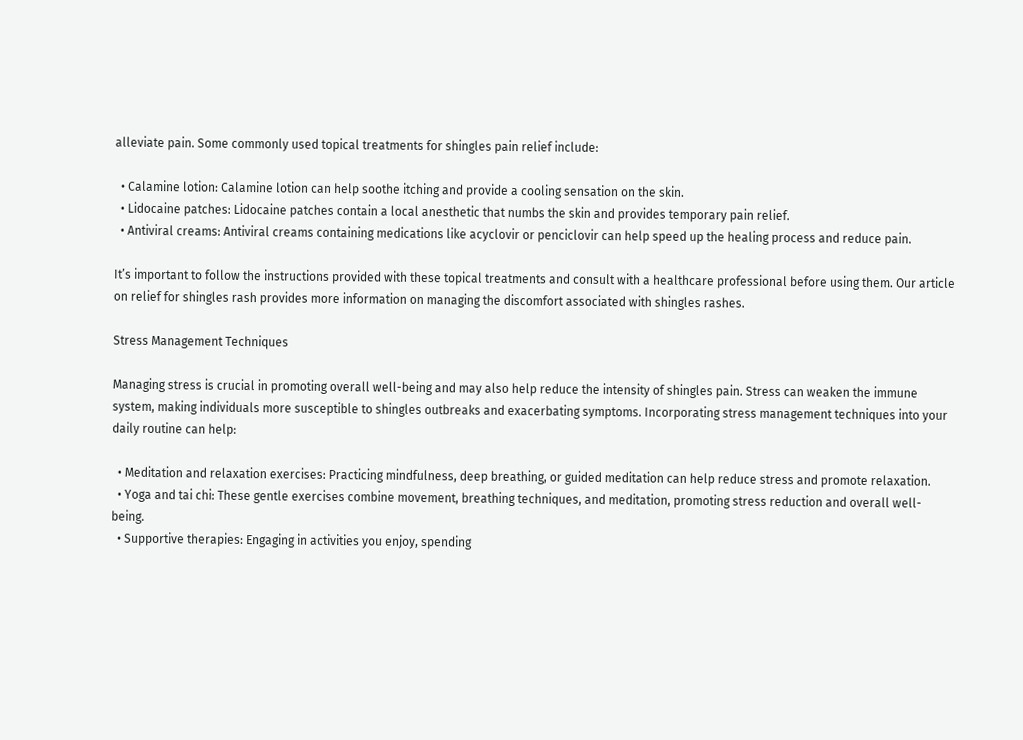alleviate pain. Some commonly used topical treatments for shingles pain relief include:

  • Calamine lotion: Calamine lotion can help soothe itching and provide a cooling sensation on the skin.
  • Lidocaine patches: Lidocaine patches contain a local anesthetic that numbs the skin and provides temporary pain relief.
  • Antiviral creams: Antiviral creams containing medications like acyclovir or penciclovir can help speed up the healing process and reduce pain.

It’s important to follow the instructions provided with these topical treatments and consult with a healthcare professional before using them. Our article on relief for shingles rash provides more information on managing the discomfort associated with shingles rashes.

Stress Management Techniques

Managing stress is crucial in promoting overall well-being and may also help reduce the intensity of shingles pain. Stress can weaken the immune system, making individuals more susceptible to shingles outbreaks and exacerbating symptoms. Incorporating stress management techniques into your daily routine can help:

  • Meditation and relaxation exercises: Practicing mindfulness, deep breathing, or guided meditation can help reduce stress and promote relaxation.
  • Yoga and tai chi: These gentle exercises combine movement, breathing techniques, and meditation, promoting stress reduction and overall well-being.
  • Supportive therapies: Engaging in activities you enjoy, spending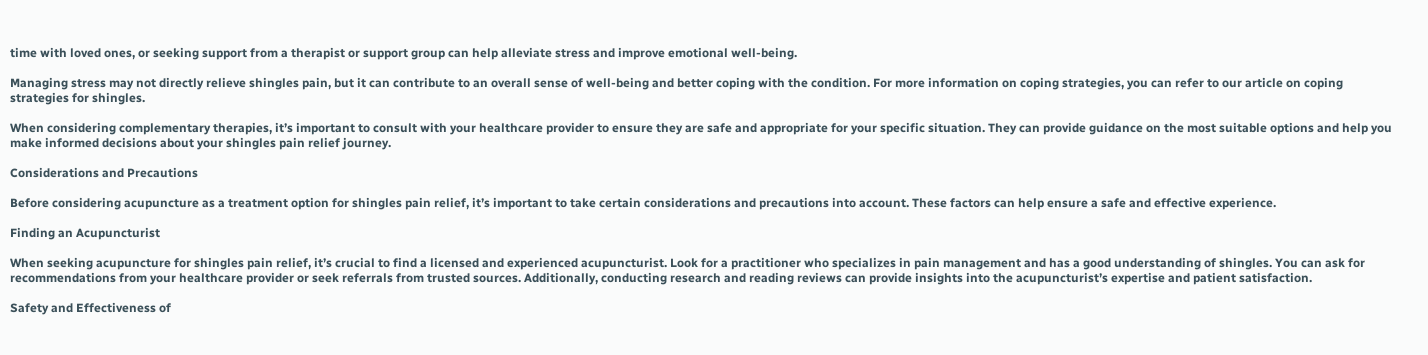time with loved ones, or seeking support from a therapist or support group can help alleviate stress and improve emotional well-being.

Managing stress may not directly relieve shingles pain, but it can contribute to an overall sense of well-being and better coping with the condition. For more information on coping strategies, you can refer to our article on coping strategies for shingles.

When considering complementary therapies, it’s important to consult with your healthcare provider to ensure they are safe and appropriate for your specific situation. They can provide guidance on the most suitable options and help you make informed decisions about your shingles pain relief journey.

Considerations and Precautions

Before considering acupuncture as a treatment option for shingles pain relief, it’s important to take certain considerations and precautions into account. These factors can help ensure a safe and effective experience.

Finding an Acupuncturist

When seeking acupuncture for shingles pain relief, it’s crucial to find a licensed and experienced acupuncturist. Look for a practitioner who specializes in pain management and has a good understanding of shingles. You can ask for recommendations from your healthcare provider or seek referrals from trusted sources. Additionally, conducting research and reading reviews can provide insights into the acupuncturist’s expertise and patient satisfaction.

Safety and Effectiveness of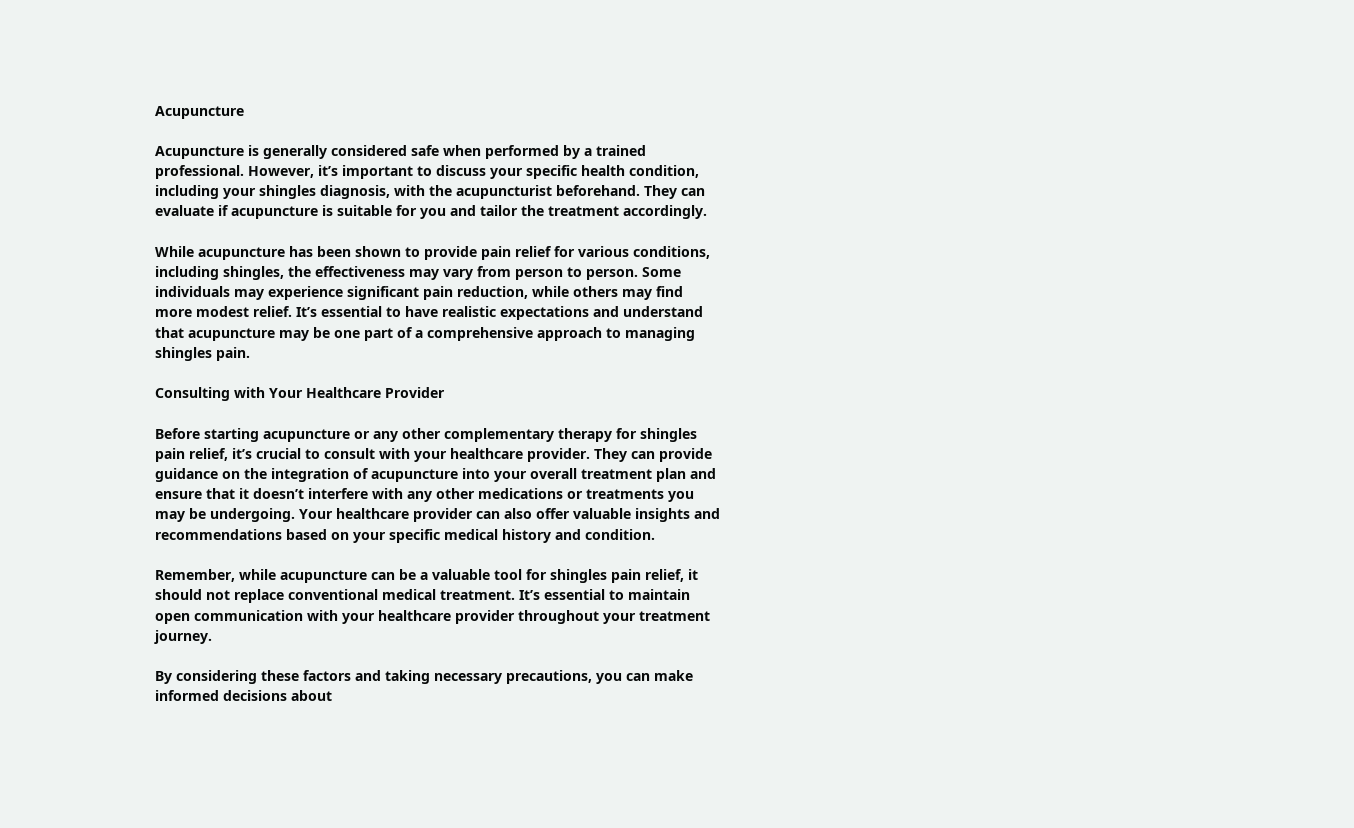Acupuncture

Acupuncture is generally considered safe when performed by a trained professional. However, it’s important to discuss your specific health condition, including your shingles diagnosis, with the acupuncturist beforehand. They can evaluate if acupuncture is suitable for you and tailor the treatment accordingly.

While acupuncture has been shown to provide pain relief for various conditions, including shingles, the effectiveness may vary from person to person. Some individuals may experience significant pain reduction, while others may find more modest relief. It’s essential to have realistic expectations and understand that acupuncture may be one part of a comprehensive approach to managing shingles pain.

Consulting with Your Healthcare Provider

Before starting acupuncture or any other complementary therapy for shingles pain relief, it’s crucial to consult with your healthcare provider. They can provide guidance on the integration of acupuncture into your overall treatment plan and ensure that it doesn’t interfere with any other medications or treatments you may be undergoing. Your healthcare provider can also offer valuable insights and recommendations based on your specific medical history and condition.

Remember, while acupuncture can be a valuable tool for shingles pain relief, it should not replace conventional medical treatment. It’s essential to maintain open communication with your healthcare provider throughout your treatment journey.

By considering these factors and taking necessary precautions, you can make informed decisions about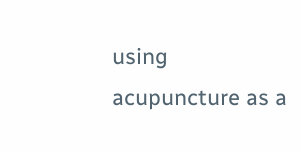using acupuncture as a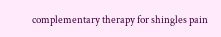complementary therapy for shingles pain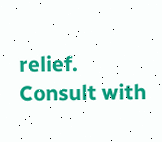relief. Consult with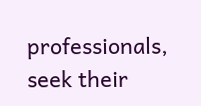professionals, seek their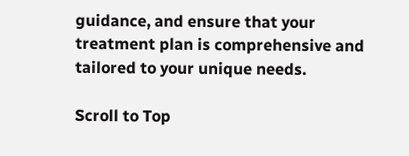guidance, and ensure that your treatment plan is comprehensive and tailored to your unique needs.

Scroll to Top